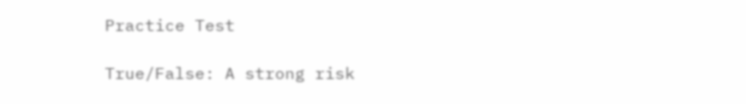Practice Test

True/False: A strong risk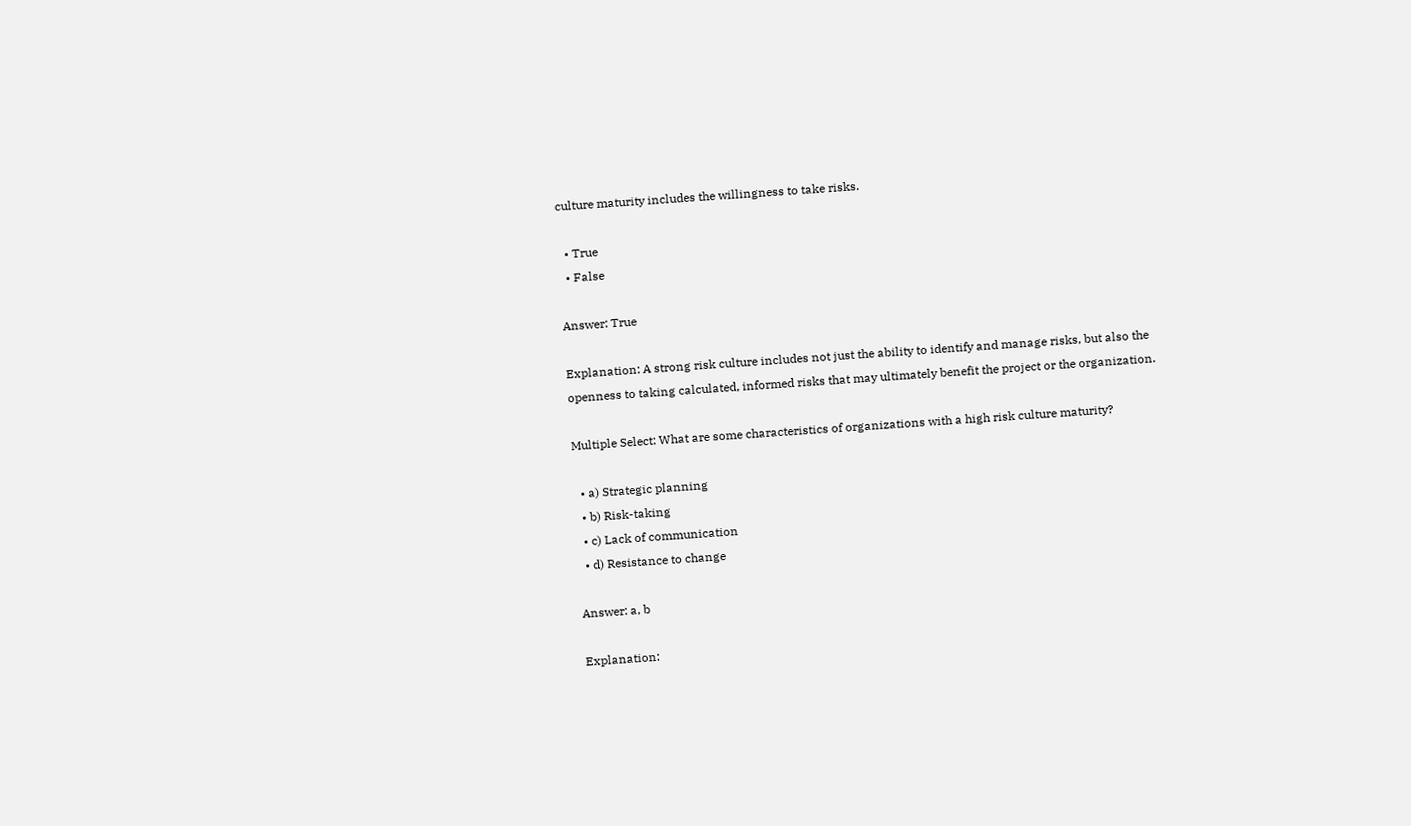culture maturity includes the willingness to take risks.

  • True
  • False

Answer: True

Explanation: A strong risk culture includes not just the ability to identify and manage risks, but also the openness to taking calculated, informed risks that may ultimately benefit the project or the organization.

Multiple Select: What are some characteristics of organizations with a high risk culture maturity?

  • a) Strategic planning
  • b) Risk-taking
  • c) Lack of communication
  • d) Resistance to change

Answer: a, b

Explanation: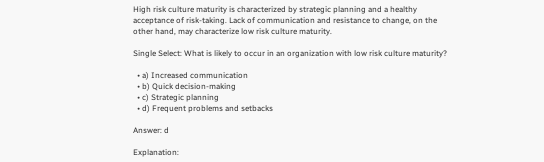High risk culture maturity is characterized by strategic planning and a healthy acceptance of risk-taking. Lack of communication and resistance to change, on the other hand, may characterize low risk culture maturity.

Single Select: What is likely to occur in an organization with low risk culture maturity?

  • a) Increased communication
  • b) Quick decision-making
  • c) Strategic planning
  • d) Frequent problems and setbacks

Answer: d

Explanation: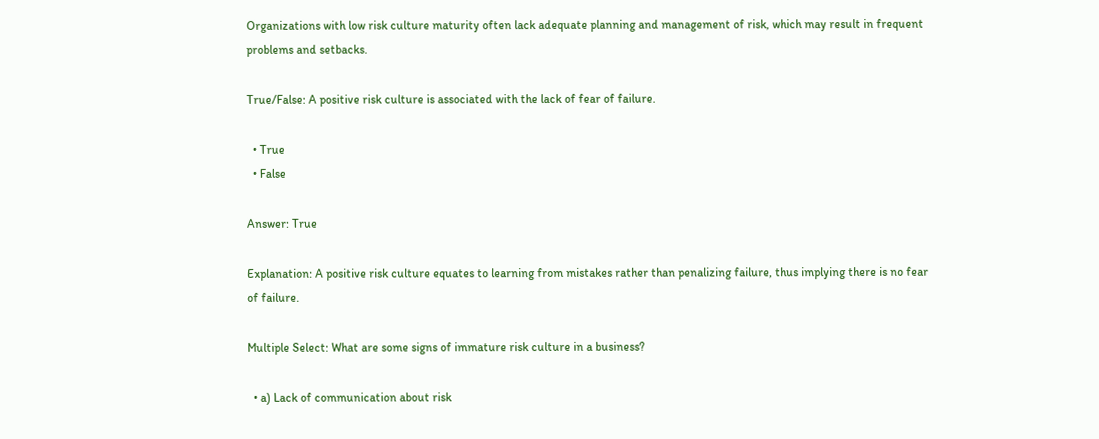Organizations with low risk culture maturity often lack adequate planning and management of risk, which may result in frequent problems and setbacks.

True/False: A positive risk culture is associated with the lack of fear of failure.

  • True
  • False

Answer: True

Explanation: A positive risk culture equates to learning from mistakes rather than penalizing failure, thus implying there is no fear of failure.

Multiple Select: What are some signs of immature risk culture in a business?

  • a) Lack of communication about risk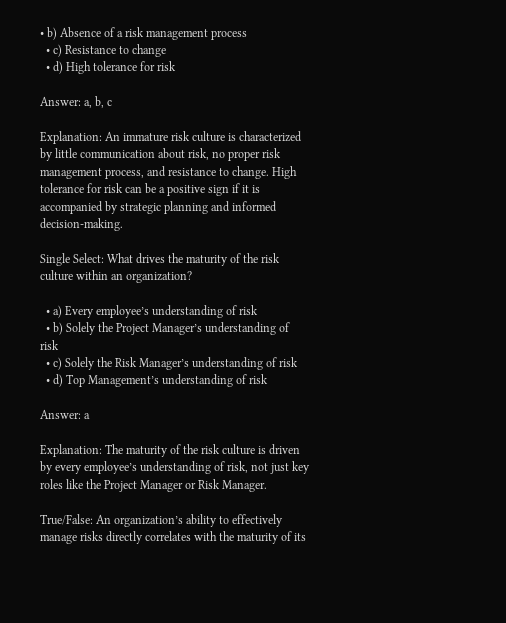• b) Absence of a risk management process
  • c) Resistance to change
  • d) High tolerance for risk

Answer: a, b, c

Explanation: An immature risk culture is characterized by little communication about risk, no proper risk management process, and resistance to change. High tolerance for risk can be a positive sign if it is accompanied by strategic planning and informed decision-making.

Single Select: What drives the maturity of the risk culture within an organization?

  • a) Every employee’s understanding of risk
  • b) Solely the Project Manager’s understanding of risk
  • c) Solely the Risk Manager’s understanding of risk
  • d) Top Management’s understanding of risk

Answer: a

Explanation: The maturity of the risk culture is driven by every employee’s understanding of risk, not just key roles like the Project Manager or Risk Manager.

True/False: An organization’s ability to effectively manage risks directly correlates with the maturity of its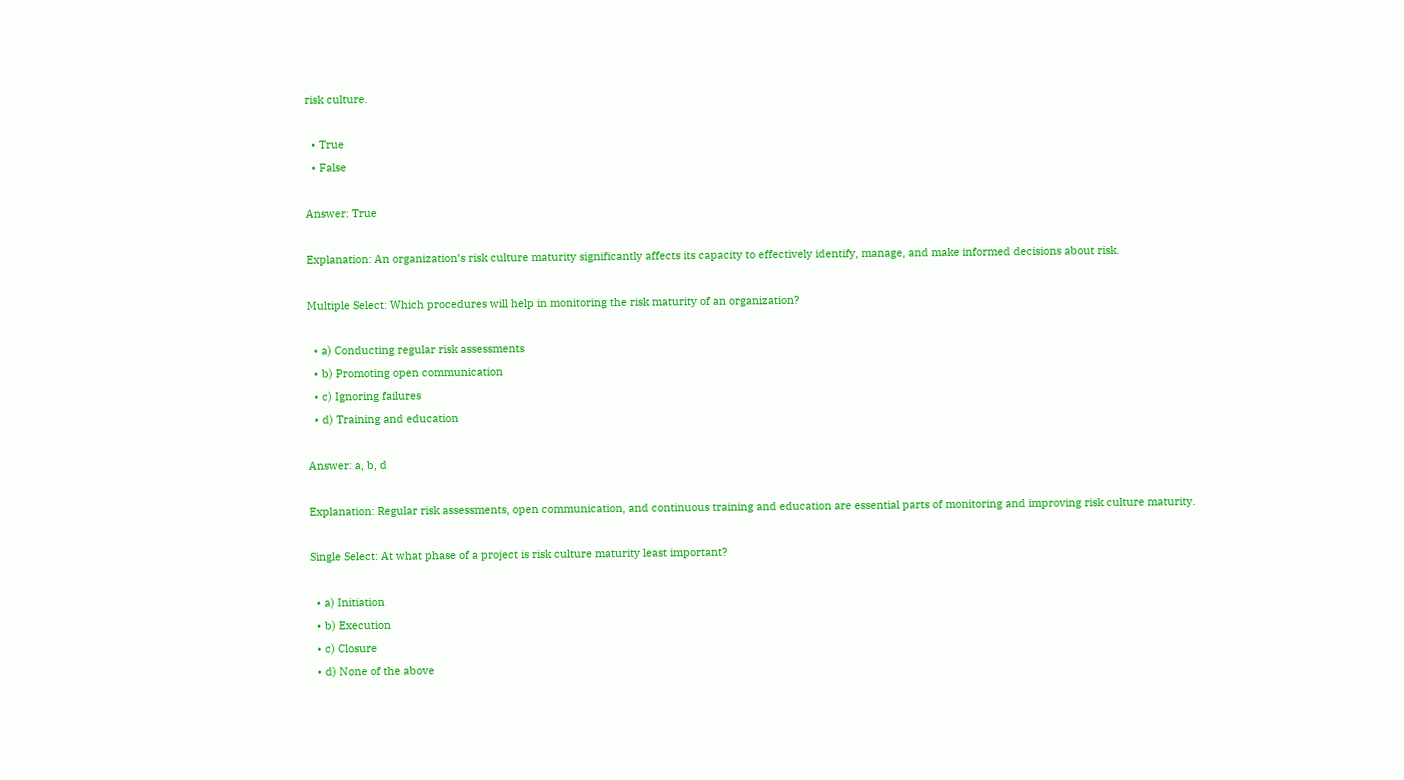risk culture.

  • True
  • False

Answer: True

Explanation: An organization’s risk culture maturity significantly affects its capacity to effectively identify, manage, and make informed decisions about risk.

Multiple Select: Which procedures will help in monitoring the risk maturity of an organization?

  • a) Conducting regular risk assessments
  • b) Promoting open communication
  • c) Ignoring failures
  • d) Training and education

Answer: a, b, d

Explanation: Regular risk assessments, open communication, and continuous training and education are essential parts of monitoring and improving risk culture maturity.

Single Select: At what phase of a project is risk culture maturity least important?

  • a) Initiation
  • b) Execution
  • c) Closure
  • d) None of the above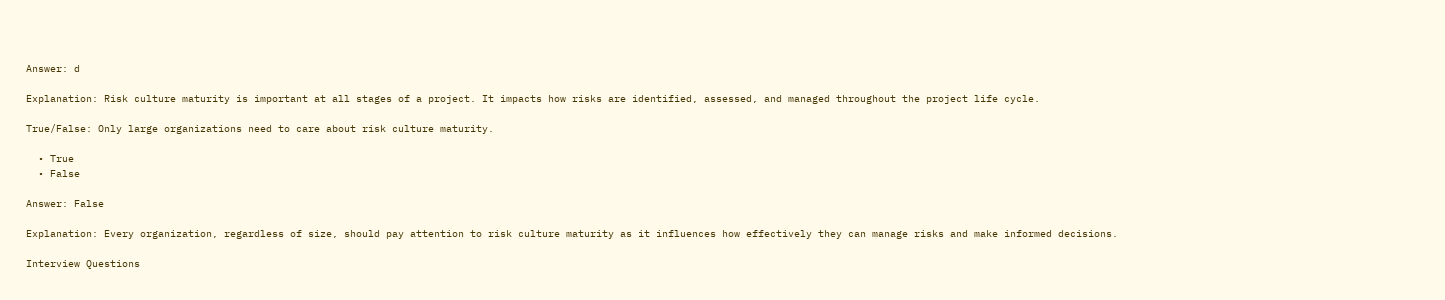Answer: d

Explanation: Risk culture maturity is important at all stages of a project. It impacts how risks are identified, assessed, and managed throughout the project life cycle.

True/False: Only large organizations need to care about risk culture maturity.

  • True
  • False

Answer: False

Explanation: Every organization, regardless of size, should pay attention to risk culture maturity as it influences how effectively they can manage risks and make informed decisions.

Interview Questions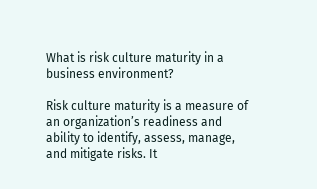What is risk culture maturity in a business environment?

Risk culture maturity is a measure of an organization’s readiness and ability to identify, assess, manage, and mitigate risks. It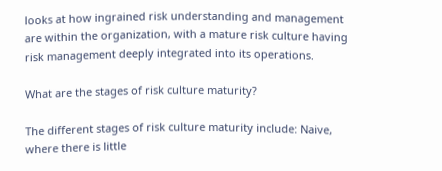looks at how ingrained risk understanding and management are within the organization, with a mature risk culture having risk management deeply integrated into its operations.

What are the stages of risk culture maturity?

The different stages of risk culture maturity include: Naive, where there is little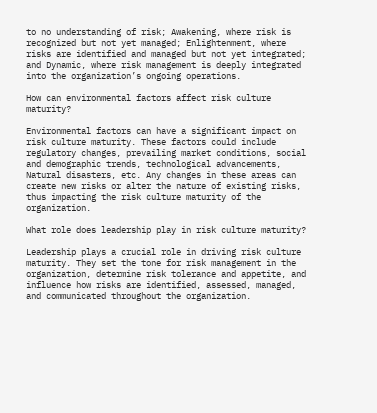to no understanding of risk; Awakening, where risk is recognized but not yet managed; Enlightenment, where risks are identified and managed but not yet integrated; and Dynamic, where risk management is deeply integrated into the organization’s ongoing operations.

How can environmental factors affect risk culture maturity?

Environmental factors can have a significant impact on risk culture maturity. These factors could include regulatory changes, prevailing market conditions, social and demographic trends, technological advancements, Natural disasters, etc. Any changes in these areas can create new risks or alter the nature of existing risks, thus impacting the risk culture maturity of the organization.

What role does leadership play in risk culture maturity?

Leadership plays a crucial role in driving risk culture maturity. They set the tone for risk management in the organization, determine risk tolerance and appetite, and influence how risks are identified, assessed, managed, and communicated throughout the organization.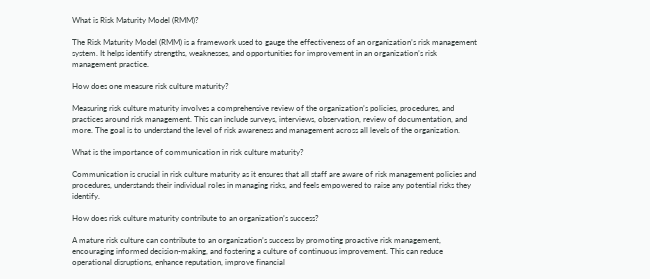What is Risk Maturity Model (RMM)?

The Risk Maturity Model (RMM) is a framework used to gauge the effectiveness of an organization’s risk management system. It helps identify strengths, weaknesses, and opportunities for improvement in an organization’s risk management practice.

How does one measure risk culture maturity?

Measuring risk culture maturity involves a comprehensive review of the organization’s policies, procedures, and practices around risk management. This can include surveys, interviews, observation, review of documentation, and more. The goal is to understand the level of risk awareness and management across all levels of the organization.

What is the importance of communication in risk culture maturity?

Communication is crucial in risk culture maturity as it ensures that all staff are aware of risk management policies and procedures, understands their individual roles in managing risks, and feels empowered to raise any potential risks they identify.

How does risk culture maturity contribute to an organization’s success?

A mature risk culture can contribute to an organization’s success by promoting proactive risk management, encouraging informed decision-making, and fostering a culture of continuous improvement. This can reduce operational disruptions, enhance reputation, improve financial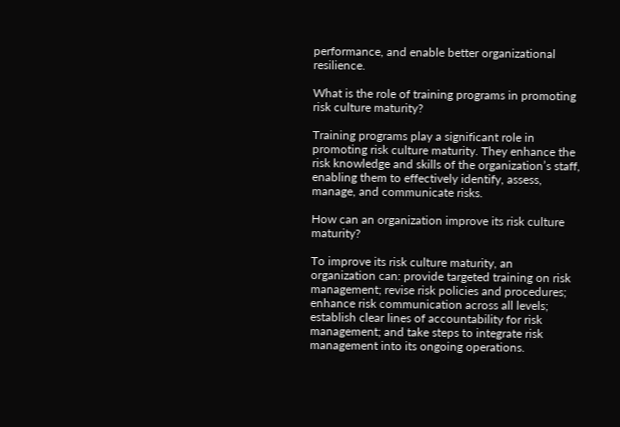performance, and enable better organizational resilience.

What is the role of training programs in promoting risk culture maturity?

Training programs play a significant role in promoting risk culture maturity. They enhance the risk knowledge and skills of the organization’s staff, enabling them to effectively identify, assess, manage, and communicate risks.

How can an organization improve its risk culture maturity?

To improve its risk culture maturity, an organization can: provide targeted training on risk management; revise risk policies and procedures; enhance risk communication across all levels; establish clear lines of accountability for risk management; and take steps to integrate risk management into its ongoing operations.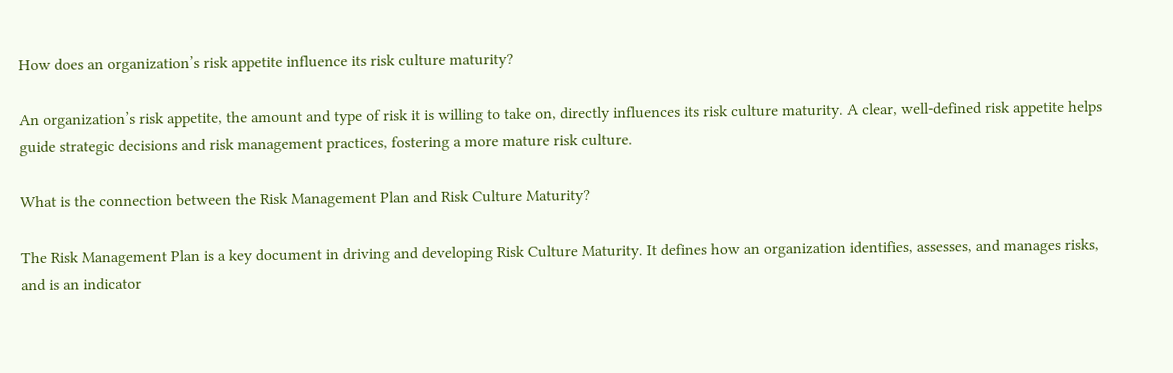How does an organization’s risk appetite influence its risk culture maturity?

An organization’s risk appetite, the amount and type of risk it is willing to take on, directly influences its risk culture maturity. A clear, well-defined risk appetite helps guide strategic decisions and risk management practices, fostering a more mature risk culture.

What is the connection between the Risk Management Plan and Risk Culture Maturity?

The Risk Management Plan is a key document in driving and developing Risk Culture Maturity. It defines how an organization identifies, assesses, and manages risks, and is an indicator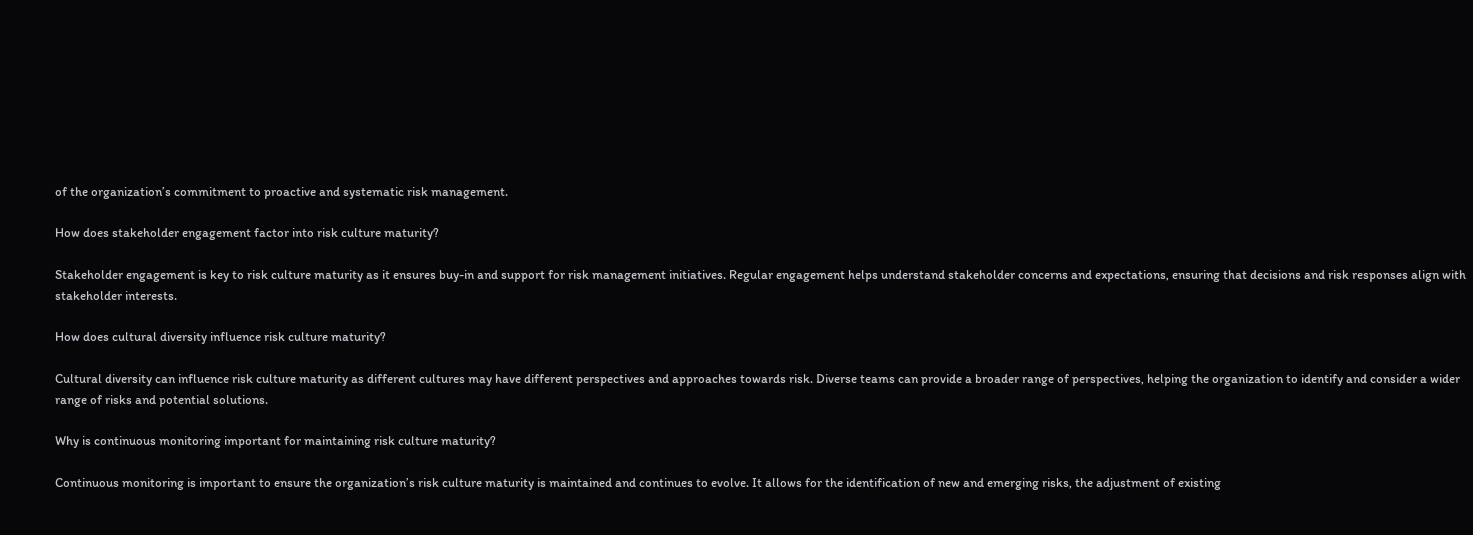of the organization’s commitment to proactive and systematic risk management.

How does stakeholder engagement factor into risk culture maturity?

Stakeholder engagement is key to risk culture maturity as it ensures buy-in and support for risk management initiatives. Regular engagement helps understand stakeholder concerns and expectations, ensuring that decisions and risk responses align with stakeholder interests.

How does cultural diversity influence risk culture maturity?

Cultural diversity can influence risk culture maturity as different cultures may have different perspectives and approaches towards risk. Diverse teams can provide a broader range of perspectives, helping the organization to identify and consider a wider range of risks and potential solutions.

Why is continuous monitoring important for maintaining risk culture maturity?

Continuous monitoring is important to ensure the organization’s risk culture maturity is maintained and continues to evolve. It allows for the identification of new and emerging risks, the adjustment of existing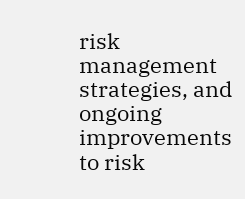risk management strategies, and ongoing improvements to risk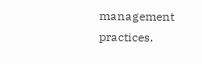management practices.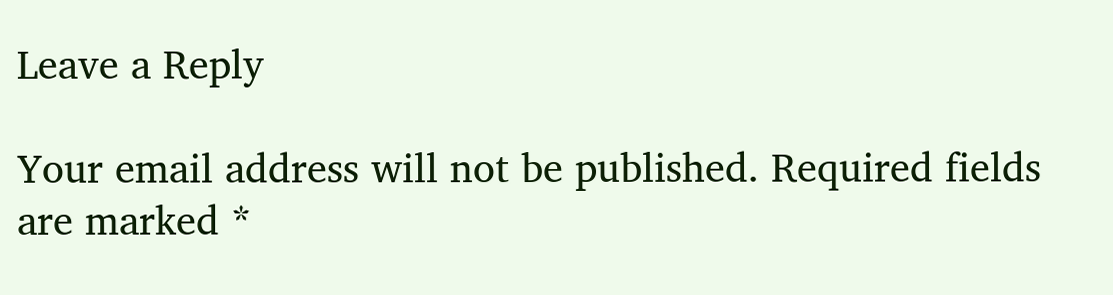Leave a Reply

Your email address will not be published. Required fields are marked *